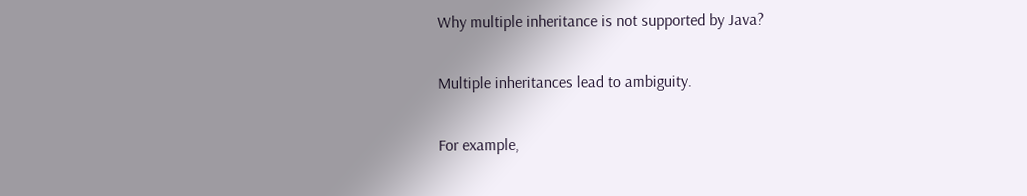Why multiple inheritance is not supported by Java?

Multiple inheritances lead to ambiguity.

For example,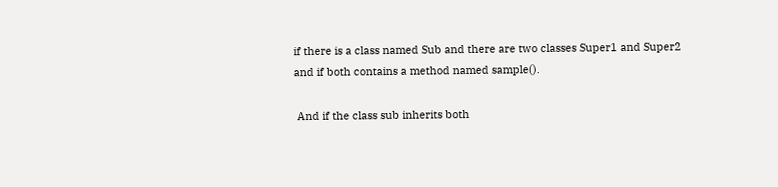if there is a class named Sub and there are two classes Super1 and Super2 and if both contains a method named sample().

 And if the class sub inherits both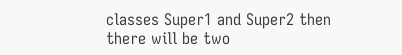classes Super1 and Super2 then there will be two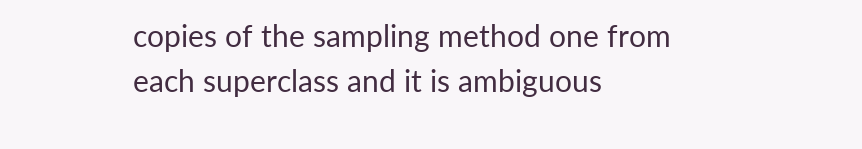copies of the sampling method one from each superclass and it is ambiguous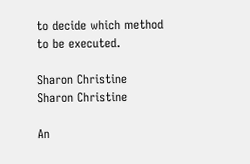to decide which method to be executed.

Sharon Christine
Sharon Christine

An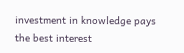investment in knowledge pays the best interest